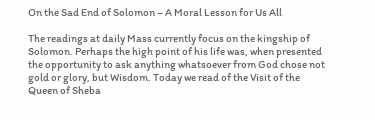On the Sad End of Solomon – A Moral Lesson for Us All

The readings at daily Mass currently focus on the kingship of Solomon. Perhaps the high point of his life was, when presented the opportunity to ask anything whatsoever from God chose not gold or glory, but Wisdom. Today we read of the Visit of the Queen of Sheba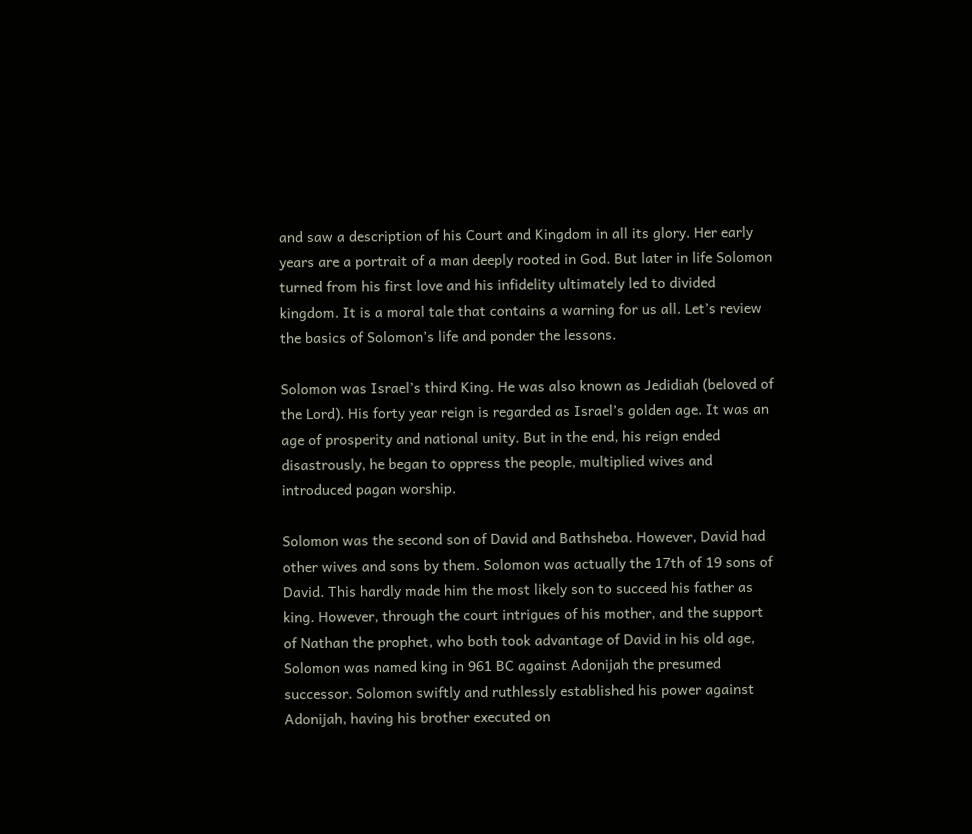and saw a description of his Court and Kingdom in all its glory. Her early years are a portrait of a man deeply rooted in God. But later in life Solomon turned from his first love and his infidelity ultimately led to divided kingdom. It is a moral tale that contains a warning for us all. Let’s review the basics of Solomon’s life and ponder the lessons.

Solomon was Israel’s third King. He was also known as Jedidiah (beloved of the Lord). His forty year reign is regarded as Israel’s golden age. It was an age of prosperity and national unity. But in the end, his reign ended disastrously, he began to oppress the people, multiplied wives and introduced pagan worship.

Solomon was the second son of David and Bathsheba. However, David had other wives and sons by them. Solomon was actually the 17th of 19 sons of David. This hardly made him the most likely son to succeed his father as king. However, through the court intrigues of his mother, and the support of Nathan the prophet, who both took advantage of David in his old age, Solomon was named king in 961 BC against Adonijah the presumed successor. Solomon swiftly and ruthlessly established his power against Adonijah, having his brother executed on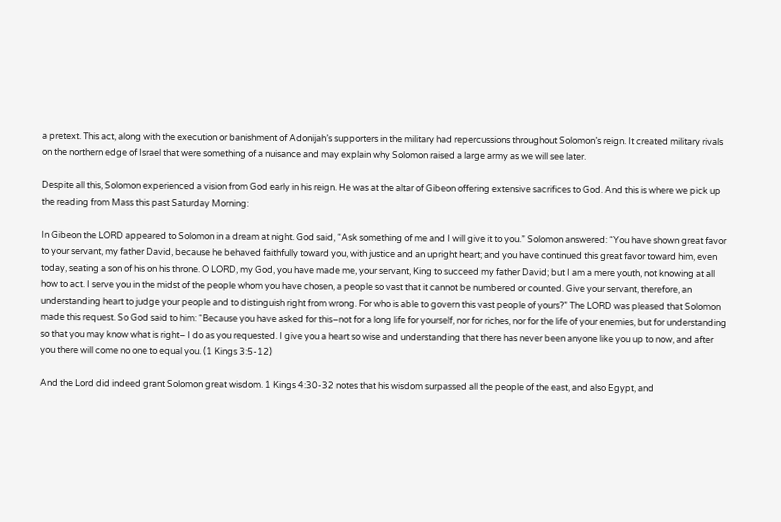a pretext. This act, along with the execution or banishment of Adonijah’s supporters in the military had repercussions throughout Solomon’s reign. It created military rivals on the northern edge of Israel that were something of a nuisance and may explain why Solomon raised a large army as we will see later.

Despite all this, Solomon experienced a vision from God early in his reign. He was at the altar of Gibeon offering extensive sacrifices to God. And this is where we pick up the reading from Mass this past Saturday Morning:

In Gibeon the LORD appeared to Solomon in a dream at night. God said, “Ask something of me and I will give it to you.” Solomon answered: “You have shown great favor to your servant, my father David, because he behaved faithfully toward you, with justice and an upright heart; and you have continued this great favor toward him, even today, seating a son of his on his throne. O LORD, my God, you have made me, your servant, King to succeed my father David; but I am a mere youth, not knowing at all how to act. I serve you in the midst of the people whom you have chosen, a people so vast that it cannot be numbered or counted. Give your servant, therefore, an understanding heart to judge your people and to distinguish right from wrong. For who is able to govern this vast people of yours?” The LORD was pleased that Solomon made this request. So God said to him: “Because you have asked for this–not for a long life for yourself, nor for riches, nor for the life of your enemies, but for understanding so that you may know what is right– I do as you requested. I give you a heart so wise and understanding that there has never been anyone like you up to now, and after you there will come no one to equal you. (1 Kings 3:5-12)

And the Lord did indeed grant Solomon great wisdom. 1 Kings 4:30-32 notes that his wisdom surpassed all the people of the east, and also Egypt, and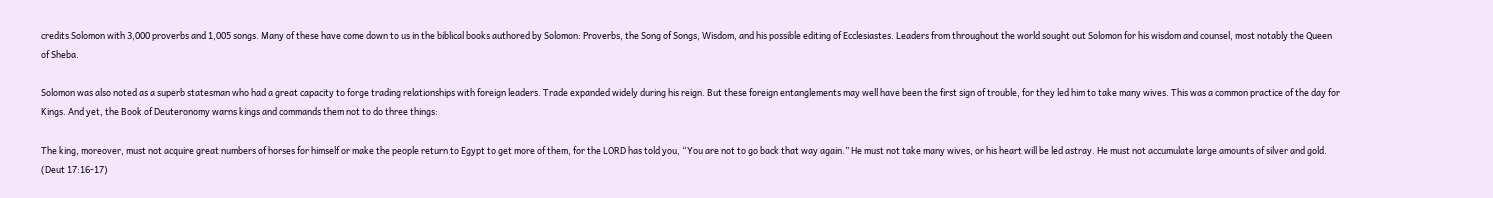credits Solomon with 3,000 proverbs and 1,005 songs. Many of these have come down to us in the biblical books authored by Solomon: Proverbs, the Song of Songs, Wisdom, and his possible editing of Ecclesiastes. Leaders from throughout the world sought out Solomon for his wisdom and counsel, most notably the Queen of Sheba.

Solomon was also noted as a superb statesman who had a great capacity to forge trading relationships with foreign leaders. Trade expanded widely during his reign. But these foreign entanglements may well have been the first sign of trouble, for they led him to take many wives. This was a common practice of the day for Kings. And yet, the Book of Deuteronomy warns kings and commands them not to do three things:

The king, moreover, must not acquire great numbers of horses for himself or make the people return to Egypt to get more of them, for the LORD has told you, “You are not to go back that way again.” He must not take many wives, or his heart will be led astray. He must not accumulate large amounts of silver and gold. (Deut 17:16-17)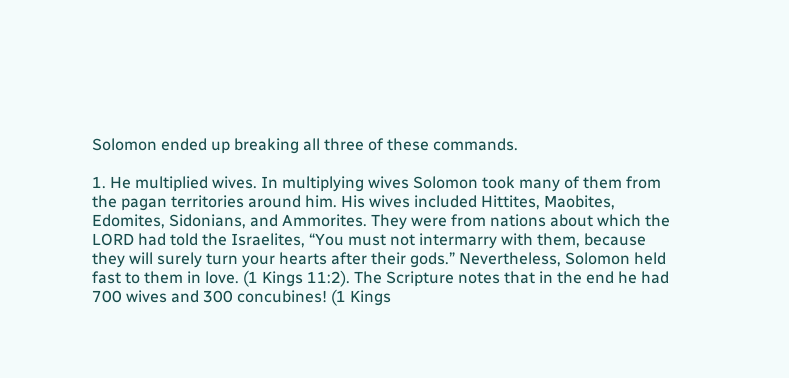Solomon ended up breaking all three of these commands.

1. He multiplied wives. In multiplying wives Solomon took many of them from the pagan territories around him. His wives included Hittites, Maobites, Edomites, Sidonians, and Ammorites. They were from nations about which the LORD had told the Israelites, “You must not intermarry with them, because they will surely turn your hearts after their gods.” Nevertheless, Solomon held fast to them in love. (1 Kings 11:2). The Scripture notes that in the end he had 700 wives and 300 concubines! (1 Kings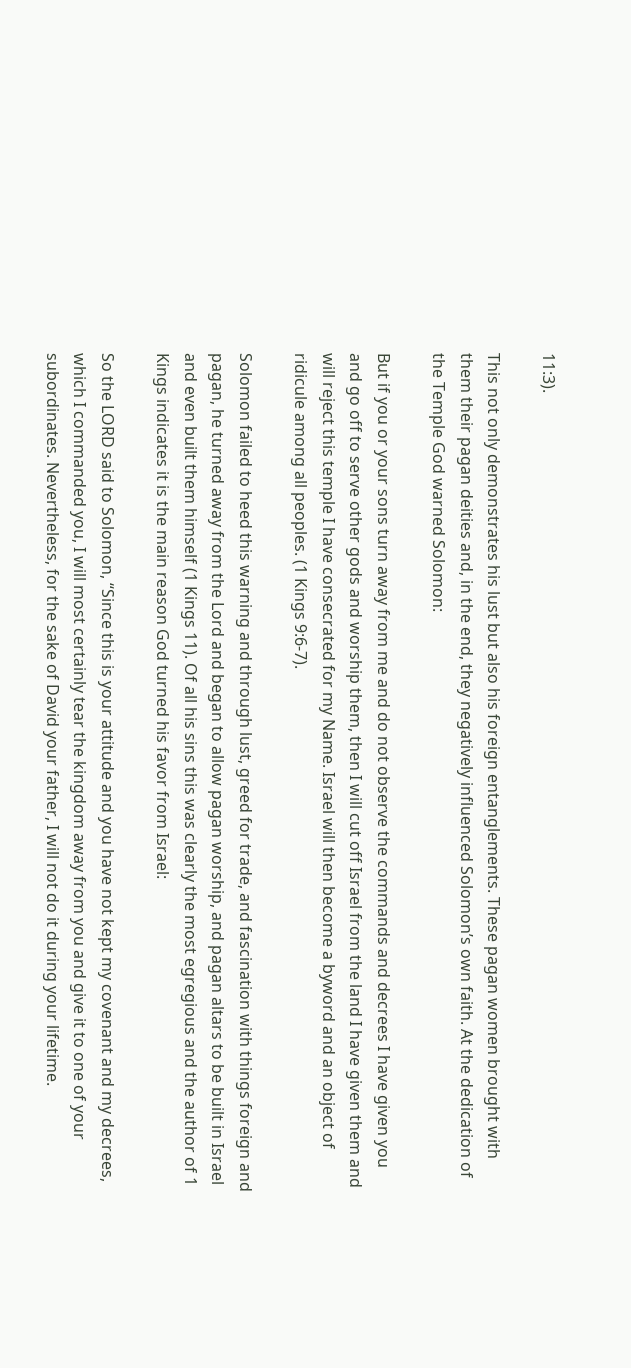11:3).

This not only demonstrates his lust but also his foreign entanglements. These pagan women brought with them their pagan deities and, in the end, they negatively influenced Solomon’s own faith. At the dedication of the Temple God warned Solomon:

But if you or your sons turn away from me and do not observe the commands and decrees I have given you and go off to serve other gods and worship them, then I will cut off Israel from the land I have given them and will reject this temple I have consecrated for my Name. Israel will then become a byword and an object of ridicule among all peoples. (1 Kings 9:6-7).

Solomon failed to heed this warning and through lust, greed for trade, and fascination with things foreign and pagan, he turned away from the Lord and began to allow pagan worship, and pagan altars to be built in Israel and even built them himself (1 Kings 11). Of all his sins this was clearly the most egregious and the author of 1 Kings indicates it is the main reason God turned his favor from Israel:

So the LORD said to Solomon, “Since this is your attitude and you have not kept my covenant and my decrees, which I commanded you, I will most certainly tear the kingdom away from you and give it to one of your subordinates. Nevertheless, for the sake of David your father, I will not do it during your lifetime.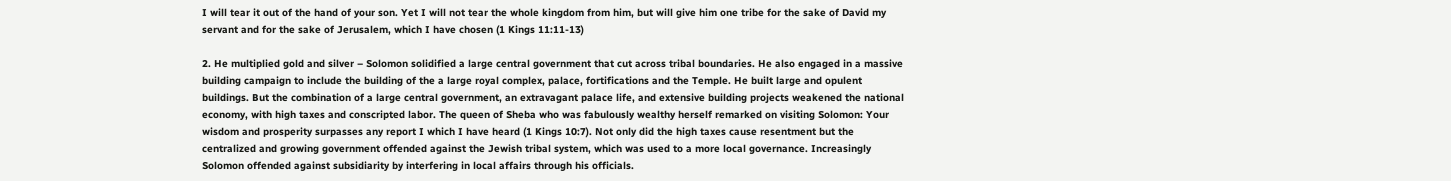I will tear it out of the hand of your son. Yet I will not tear the whole kingdom from him, but will give him one tribe for the sake of David my servant and for the sake of Jerusalem, which I have chosen (1 Kings 11:11-13)

2. He multiplied gold and silver – Solomon solidified a large central government that cut across tribal boundaries. He also engaged in a massive building campaign to include the building of the a large royal complex, palace, fortifications and the Temple. He built large and opulent buildings. But the combination of a large central government, an extravagant palace life, and extensive building projects weakened the national economy, with high taxes and conscripted labor. The queen of Sheba who was fabulously wealthy herself remarked on visiting Solomon: Your wisdom and prosperity surpasses any report I which I have heard (1 Kings 10:7). Not only did the high taxes cause resentment but the centralized and growing government offended against the Jewish tribal system, which was used to a more local governance. Increasingly Solomon offended against subsidiarity by interfering in local affairs through his officials.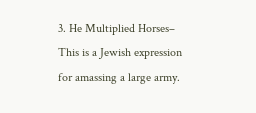3. He Multiplied Horses– This is a Jewish expression for amassing a large army.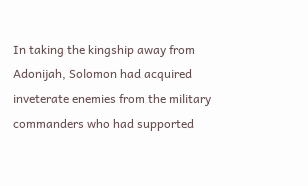In taking the kingship away from Adonijah, Solomon had acquired inveterate enemies from the military commanders who had supported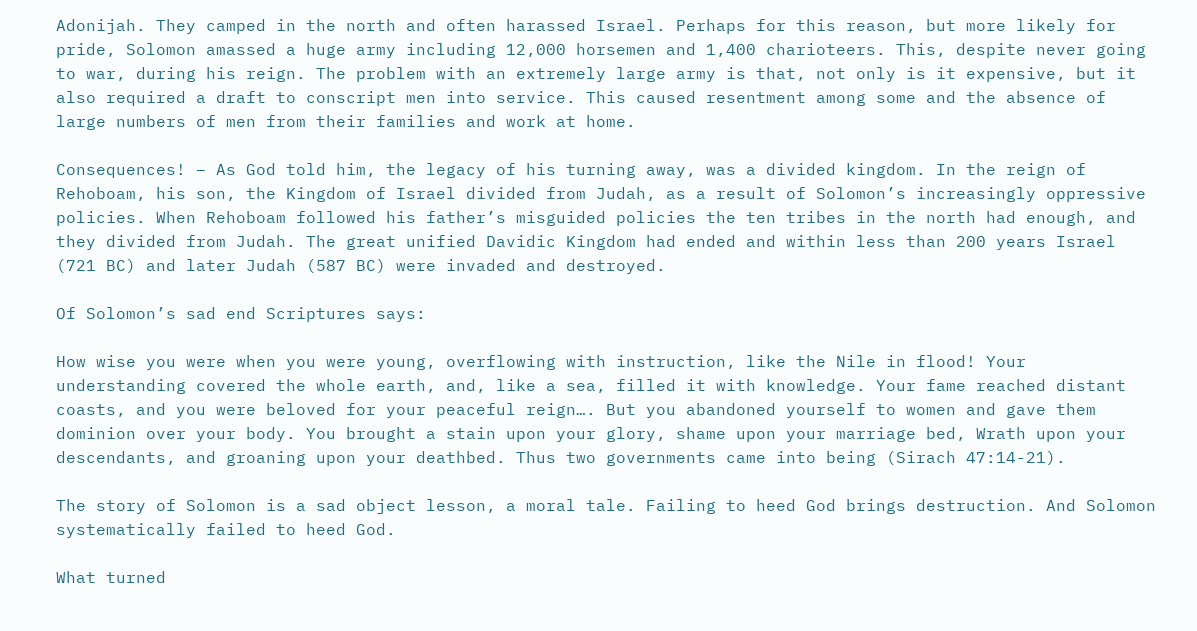Adonijah. They camped in the north and often harassed Israel. Perhaps for this reason, but more likely for pride, Solomon amassed a huge army including 12,000 horsemen and 1,400 charioteers. This, despite never going to war, during his reign. The problem with an extremely large army is that, not only is it expensive, but it also required a draft to conscript men into service. This caused resentment among some and the absence of large numbers of men from their families and work at home.

Consequences! – As God told him, the legacy of his turning away, was a divided kingdom. In the reign of Rehoboam, his son, the Kingdom of Israel divided from Judah, as a result of Solomon’s increasingly oppressive policies. When Rehoboam followed his father’s misguided policies the ten tribes in the north had enough, and they divided from Judah. The great unified Davidic Kingdom had ended and within less than 200 years Israel (721 BC) and later Judah (587 BC) were invaded and destroyed.

Of Solomon’s sad end Scriptures says:

How wise you were when you were young, overflowing with instruction, like the Nile in flood! Your understanding covered the whole earth, and, like a sea, filled it with knowledge. Your fame reached distant coasts, and you were beloved for your peaceful reign…. But you abandoned yourself to women and gave them dominion over your body. You brought a stain upon your glory, shame upon your marriage bed, Wrath upon your descendants, and groaning upon your deathbed. Thus two governments came into being (Sirach 47:14-21).

The story of Solomon is a sad object lesson, a moral tale. Failing to heed God brings destruction. And Solomon systematically failed to heed God.

What turned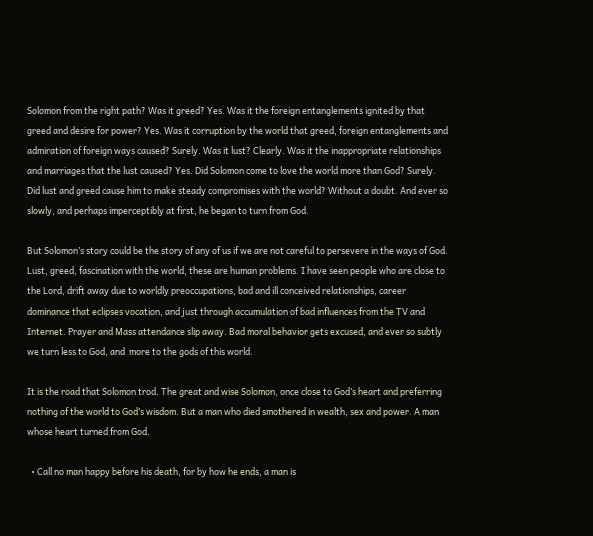Solomon from the right path? Was it greed? Yes. Was it the foreign entanglements ignited by that greed and desire for power? Yes. Was it corruption by the world that greed, foreign entanglements and admiration of foreign ways caused? Surely. Was it lust? Clearly. Was it the inappropriate relationships and marriages that the lust caused? Yes. Did Solomon come to love the world more than God? Surely. Did lust and greed cause him to make steady compromises with the world? Without a doubt. And ever so slowly, and perhaps imperceptibly at first, he began to turn from God.

But Solomon’s story could be the story of any of us if we are not careful to persevere in the ways of God. Lust, greed, fascination with the world, these are human problems. I have seen people who are close to the Lord, drift away due to worldly preoccupations, bad and ill conceived relationships, career dominance that eclipses vocation, and just through accumulation of bad influences from the TV and Internet. Prayer and Mass attendance slip away. Bad moral behavior gets excused, and ever so subtly we turn less to God, and  more to the gods of this world.

It is the road that Solomon trod. The great and wise Solomon, once close to God’s heart and preferring nothing of the world to God’s wisdom. But a man who died smothered in wealth, sex and power. A man whose heart turned from God.

  • Call no man happy before his death, for by how he ends, a man is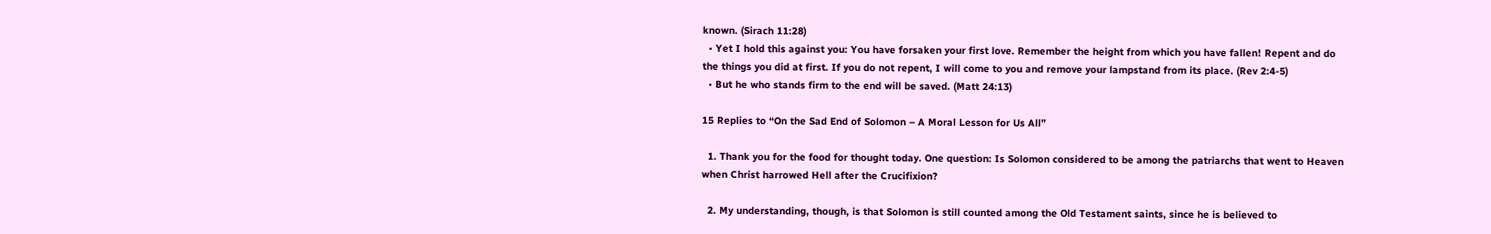known. (Sirach 11:28)
  • Yet I hold this against you: You have forsaken your first love. Remember the height from which you have fallen! Repent and do the things you did at first. If you do not repent, I will come to you and remove your lampstand from its place. (Rev 2:4-5)
  • But he who stands firm to the end will be saved. (Matt 24:13)

15 Replies to “On the Sad End of Solomon – A Moral Lesson for Us All”

  1. Thank you for the food for thought today. One question: Is Solomon considered to be among the patriarchs that went to Heaven when Christ harrowed Hell after the Crucifixion?

  2. My understanding, though, is that Solomon is still counted among the Old Testament saints, since he is believed to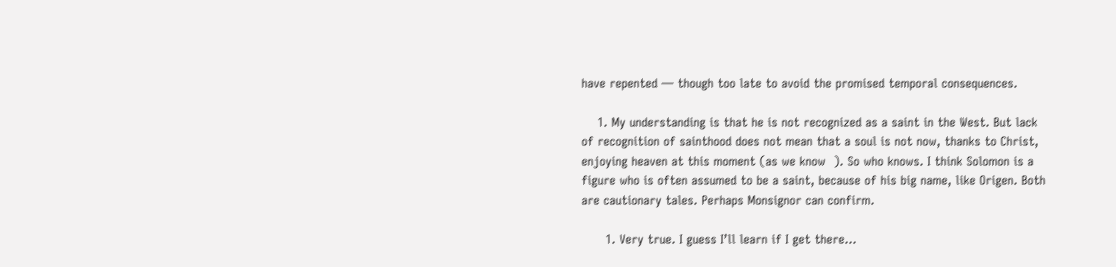have repented — though too late to avoid the promised temporal consequences.

    1. My understanding is that he is not recognized as a saint in the West. But lack of recognition of sainthood does not mean that a soul is not now, thanks to Christ, enjoying heaven at this moment (as we know  ). So who knows. I think Solomon is a figure who is often assumed to be a saint, because of his big name, like Origen. Both are cautionary tales. Perhaps Monsignor can confirm.

      1. Very true. I guess I’ll learn if I get there…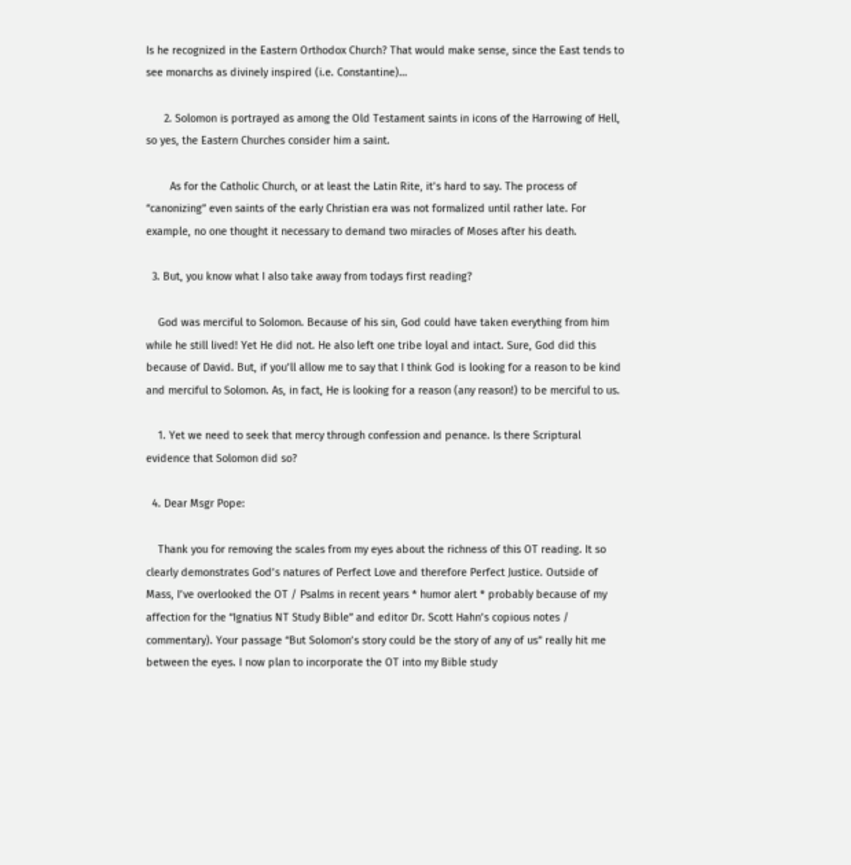Is he recognized in the Eastern Orthodox Church? That would make sense, since the East tends to see monarchs as divinely inspired (i.e. Constantine)…

      2. Solomon is portrayed as among the Old Testament saints in icons of the Harrowing of Hell, so yes, the Eastern Churches consider him a saint.

        As for the Catholic Church, or at least the Latin Rite, it’s hard to say. The process of “canonizing” even saints of the early Christian era was not formalized until rather late. For example, no one thought it necessary to demand two miracles of Moses after his death.

  3. But, you know what I also take away from todays first reading?

    God was merciful to Solomon. Because of his sin, God could have taken everything from him while he still lived! Yet He did not. He also left one tribe loyal and intact. Sure, God did this because of David. But, if you’ll allow me to say that I think God is looking for a reason to be kind and merciful to Solomon. As, in fact, He is looking for a reason (any reason!) to be merciful to us.

    1. Yet we need to seek that mercy through confession and penance. Is there Scriptural evidence that Solomon did so?

  4. Dear Msgr Pope:

    Thank you for removing the scales from my eyes about the richness of this OT reading. It so clearly demonstrates God’s natures of Perfect Love and therefore Perfect Justice. Outside of Mass, I’ve overlooked the OT / Psalms in recent years * humor alert * probably because of my affection for the “Ignatius NT Study Bible” and editor Dr. Scott Hahn’s copious notes / commentary). Your passage “But Solomon’s story could be the story of any of us” really hit me between the eyes. I now plan to incorporate the OT into my Bible study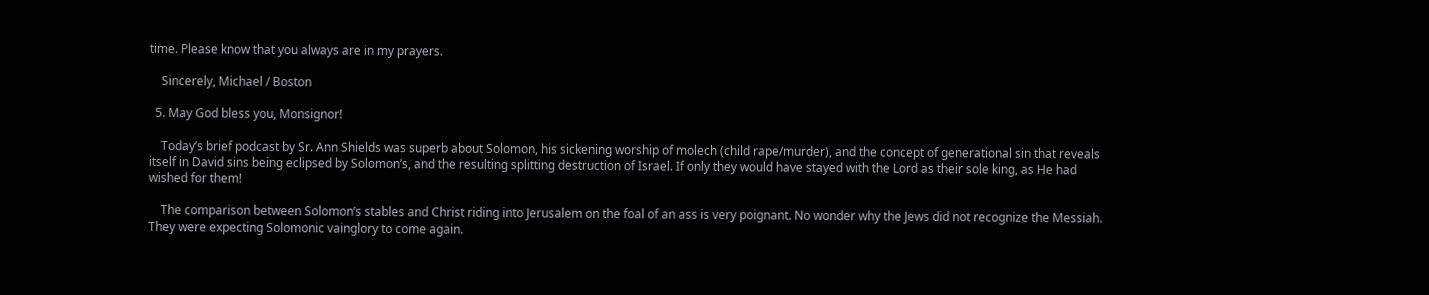time. Please know that you always are in my prayers.

    Sincerely, Michael / Boston

  5. May God bless you, Monsignor!

    Today’s brief podcast by Sr. Ann Shields was superb about Solomon, his sickening worship of molech (child rape/murder), and the concept of generational sin that reveals itself in David sins being eclipsed by Solomon’s, and the resulting splitting destruction of Israel. If only they would have stayed with the Lord as their sole king, as He had wished for them!

    The comparison between Solomon’s stables and Christ riding into Jerusalem on the foal of an ass is very poignant. No wonder why the Jews did not recognize the Messiah. They were expecting Solomonic vainglory to come again.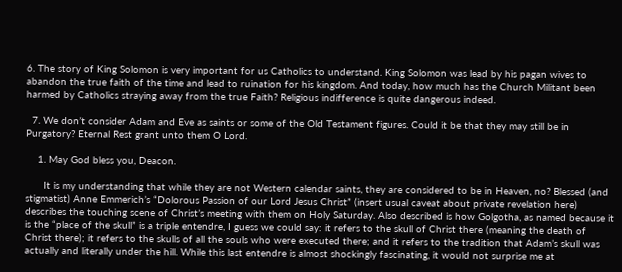6. The story of King Solomon is very important for us Catholics to understand. King Solomon was lead by his pagan wives to abandon the true faith of the time and lead to ruination for his kingdom. And today, how much has the Church Militant been harmed by Catholics straying away from the true Faith? Religious indifference is quite dangerous indeed.

  7. We don’t consider Adam and Eve as saints or some of the Old Testament figures. Could it be that they may still be in Purgatory? Eternal Rest grant unto them O Lord.

    1. May God bless you, Deacon.

      It is my understanding that while they are not Western calendar saints, they are considered to be in Heaven, no? Blessed (and stigmatist) Anne Emmerich’s “Dolorous Passion of our Lord Jesus Christ” (insert usual caveat about private revelation here) describes the touching scene of Christ’s meeting with them on Holy Saturday. Also described is how Golgotha, as named because it is the “place of the skull” is a triple entendre, I guess we could say: it refers to the skull of Christ there (meaning the death of Christ there); it refers to the skulls of all the souls who were executed there; and it refers to the tradition that Adam’s skull was actually and literally under the hill. While this last entendre is almost shockingly fascinating, it would not surprise me at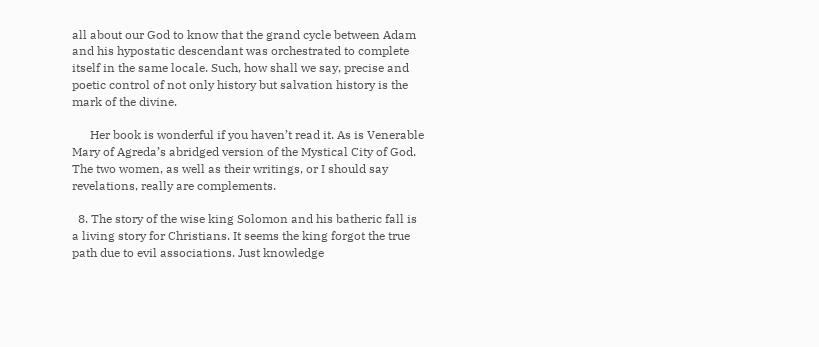all about our God to know that the grand cycle between Adam and his hypostatic descendant was orchestrated to complete itself in the same locale. Such, how shall we say, precise and poetic control of not only history but salvation history is the mark of the divine.

      Her book is wonderful if you haven’t read it. As is Venerable Mary of Agreda’s abridged version of the Mystical City of God. The two women, as well as their writings, or I should say revelations, really are complements.

  8. The story of the wise king Solomon and his batheric fall is a living story for Christians. It seems the king forgot the true path due to evil associations. Just knowledge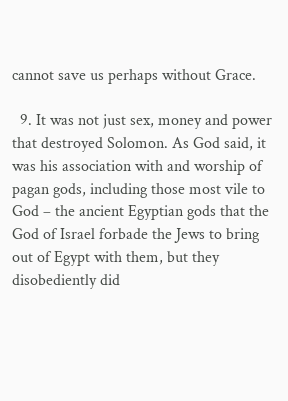cannot save us perhaps without Grace.

  9. It was not just sex, money and power that destroyed Solomon. As God said, it was his association with and worship of pagan gods, including those most vile to God – the ancient Egyptian gods that the God of Israel forbade the Jews to bring out of Egypt with them, but they disobediently did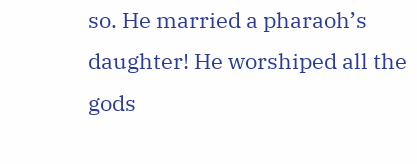so. He married a pharaoh’s daughter! He worshiped all the gods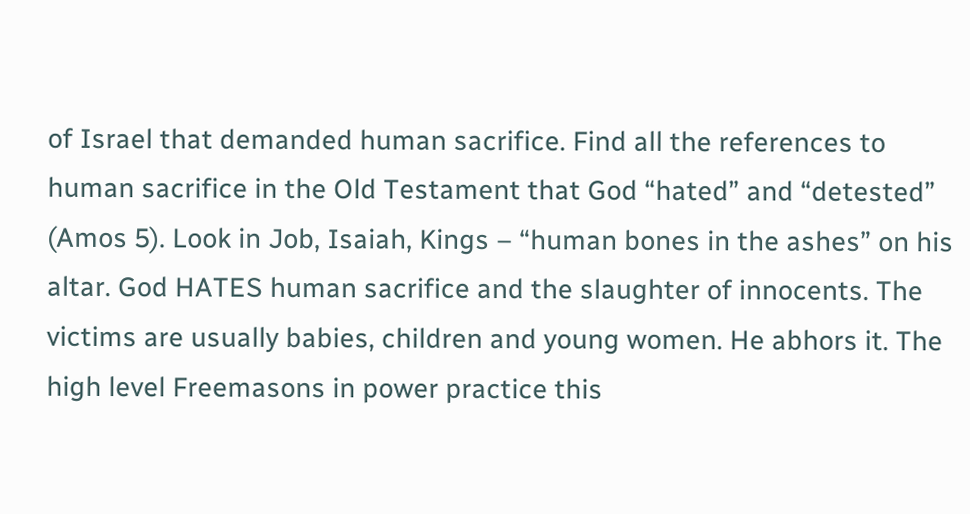of Israel that demanded human sacrifice. Find all the references to human sacrifice in the Old Testament that God “hated” and “detested” (Amos 5). Look in Job, Isaiah, Kings – “human bones in the ashes” on his altar. God HATES human sacrifice and the slaughter of innocents. The victims are usually babies, children and young women. He abhors it. The high level Freemasons in power practice this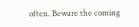often. Beware the coming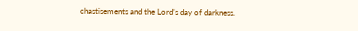chastisements and the Lord’s day of darkness.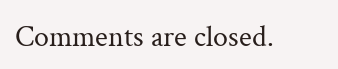Comments are closed.